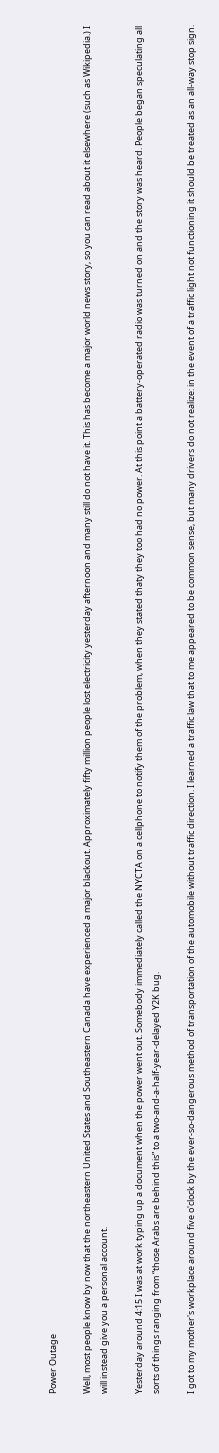Power Outage

Well, most people know by now that the northeastern United States and Southeastern Canada have experienced a major blackout. Approximately fifty million people lost electricity yesterday afternoon and many still do not have it. This has become a major world news story, so you can read about it elsewhere (such as Wikipedia.) I will instead give you a personal account.

Yesterday around 4:15 I was at work typing up a document when the power went out. Somebody immediately called the NYCTA on a cellphone to notify them of the problem, when they stated thaty they too had no power. At this point a battery-operated radio was turned on and the story was heard. People began speculating all sorts of things ranging from “those Arabs are behind this” to a two-and-a-half-year-delayed Y2K bug.

I got to my mother's workplace around five o'clock by the ever-so-dangerous method of transportation of the automobile without traffic direction. I learned a traffic law that to me appeared to be common sense, but many drivers do not realize: in the event of a traffic light not functioning it should be treated as an all-way stop sign.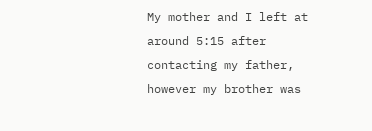My mother and I left at around 5:15 after contacting my father, however my brother was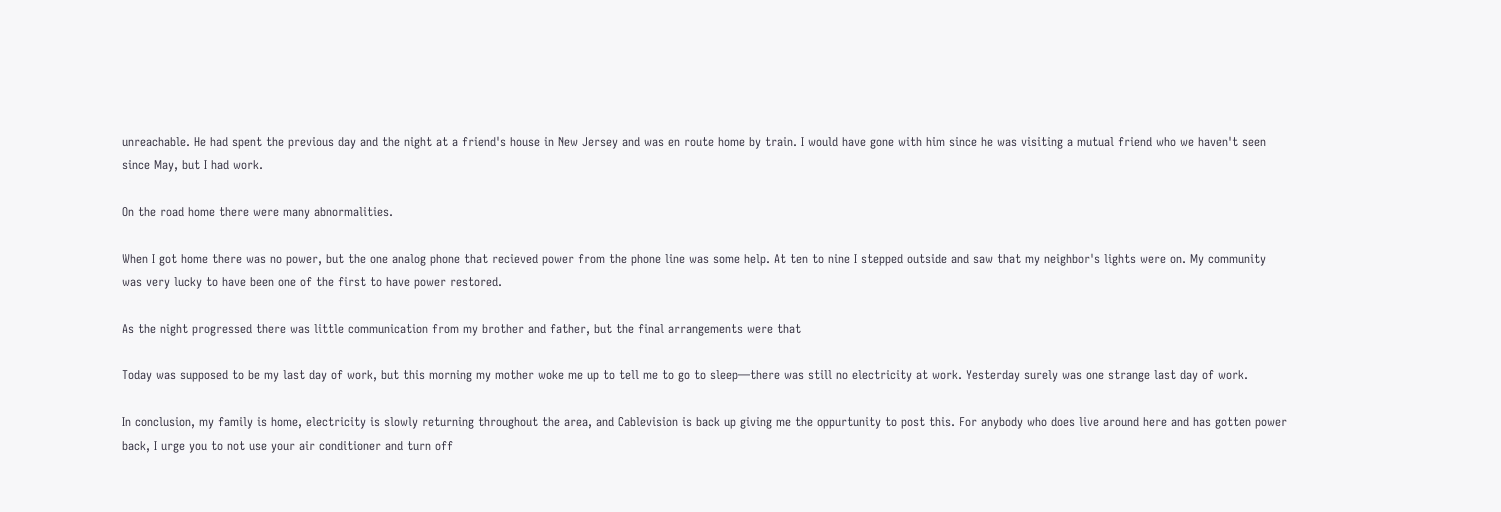unreachable. He had spent the previous day and the night at a friend's house in New Jersey and was en route home by train. I would have gone with him since he was visiting a mutual friend who we haven't seen since May, but I had work.

On the road home there were many abnormalities.

When I got home there was no power, but the one analog phone that recieved power from the phone line was some help. At ten to nine I stepped outside and saw that my neighbor's lights were on. My community was very lucky to have been one of the first to have power restored.

As the night progressed there was little communication from my brother and father, but the final arrangements were that

Today was supposed to be my last day of work, but this morning my mother woke me up to tell me to go to sleep—there was still no electricity at work. Yesterday surely was one strange last day of work.

In conclusion, my family is home, electricity is slowly returning throughout the area, and Cablevision is back up giving me the oppurtunity to post this. For anybody who does live around here and has gotten power back, I urge you to not use your air conditioner and turn off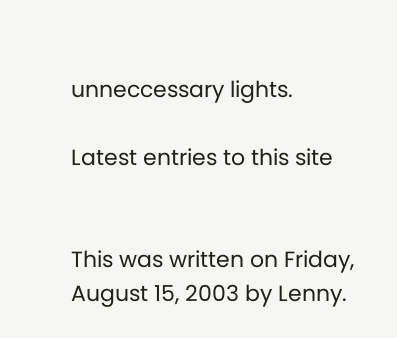unneccessary lights.

Latest entries to this site


This was written on Friday, August 15, 2003 by Lenny.